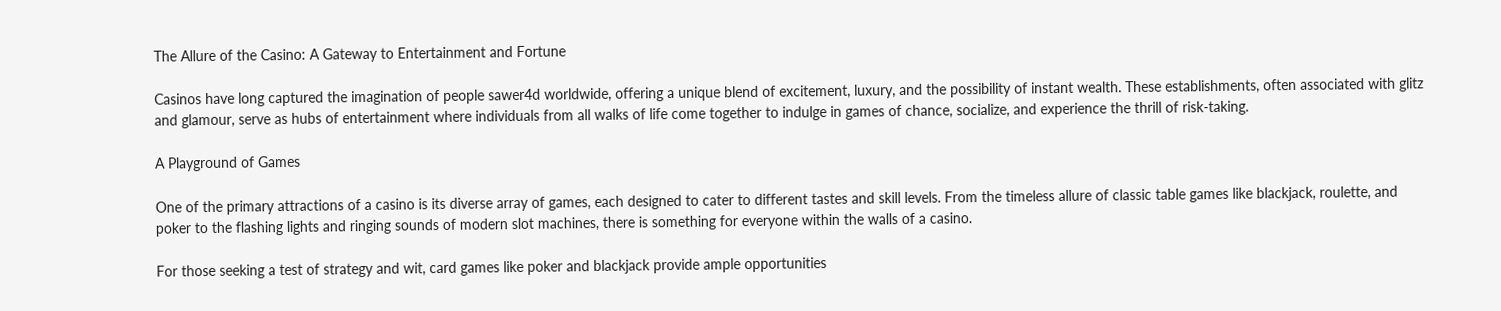The Allure of the Casino: A Gateway to Entertainment and Fortune

Casinos have long captured the imagination of people sawer4d worldwide, offering a unique blend of excitement, luxury, and the possibility of instant wealth. These establishments, often associated with glitz and glamour, serve as hubs of entertainment where individuals from all walks of life come together to indulge in games of chance, socialize, and experience the thrill of risk-taking.

A Playground of Games

One of the primary attractions of a casino is its diverse array of games, each designed to cater to different tastes and skill levels. From the timeless allure of classic table games like blackjack, roulette, and poker to the flashing lights and ringing sounds of modern slot machines, there is something for everyone within the walls of a casino.

For those seeking a test of strategy and wit, card games like poker and blackjack provide ample opportunities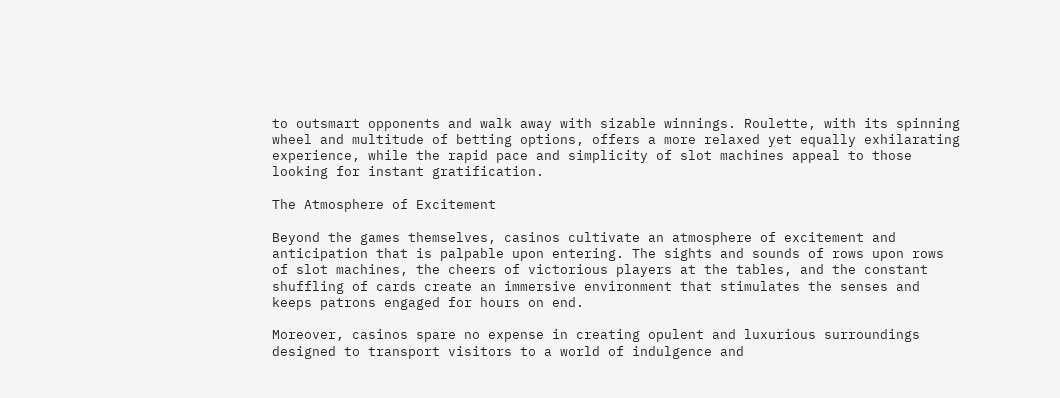to outsmart opponents and walk away with sizable winnings. Roulette, with its spinning wheel and multitude of betting options, offers a more relaxed yet equally exhilarating experience, while the rapid pace and simplicity of slot machines appeal to those looking for instant gratification.

The Atmosphere of Excitement

Beyond the games themselves, casinos cultivate an atmosphere of excitement and anticipation that is palpable upon entering. The sights and sounds of rows upon rows of slot machines, the cheers of victorious players at the tables, and the constant shuffling of cards create an immersive environment that stimulates the senses and keeps patrons engaged for hours on end.

Moreover, casinos spare no expense in creating opulent and luxurious surroundings designed to transport visitors to a world of indulgence and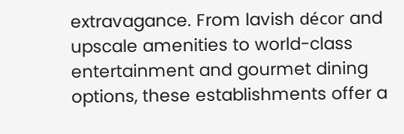extravagance. From lavish décor and upscale amenities to world-class entertainment and gourmet dining options, these establishments offer a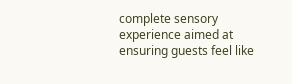complete sensory experience aimed at ensuring guests feel like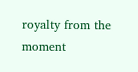royalty from the moment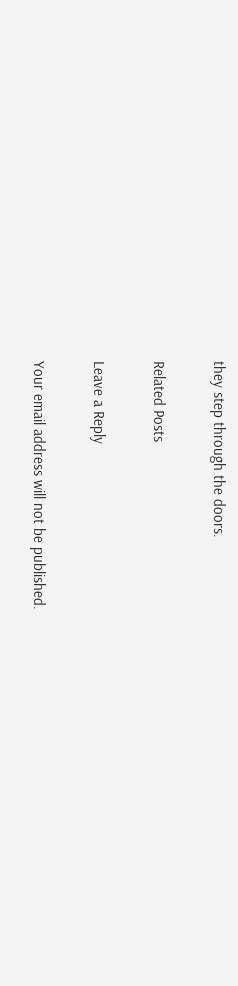they step through the doors.

Related Posts

Leave a Reply

Your email address will not be published.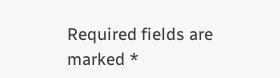Required fields are marked *